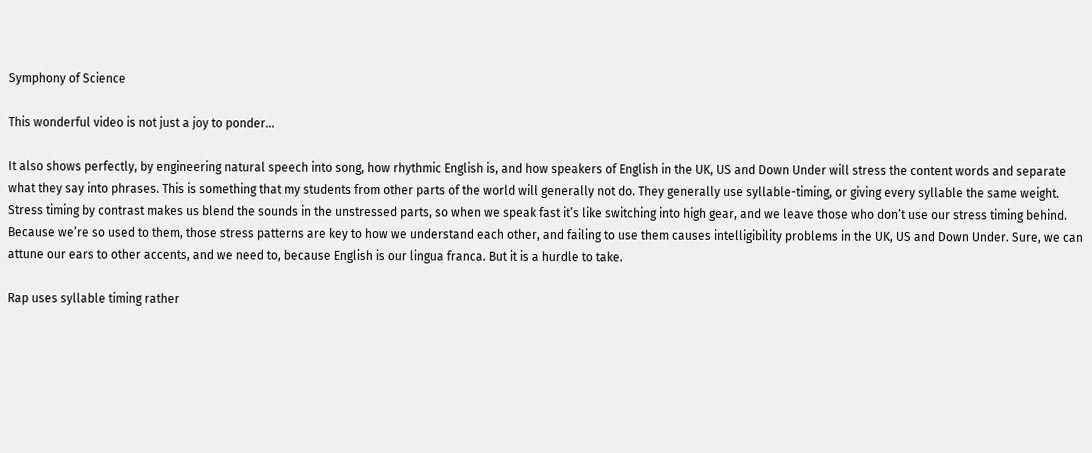Symphony of Science

This wonderful video is not just a joy to ponder…

It also shows perfectly, by engineering natural speech into song, how rhythmic English is, and how speakers of English in the UK, US and Down Under will stress the content words and separate what they say into phrases. This is something that my students from other parts of the world will generally not do. They generally use syllable-timing, or giving every syllable the same weight. Stress timing by contrast makes us blend the sounds in the unstressed parts, so when we speak fast it’s like switching into high gear, and we leave those who don’t use our stress timing behind. Because we’re so used to them, those stress patterns are key to how we understand each other, and failing to use them causes intelligibility problems in the UK, US and Down Under. Sure, we can attune our ears to other accents, and we need to, because English is our lingua franca. But it is a hurdle to take.

Rap uses syllable timing rather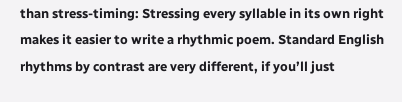than stress-timing: Stressing every syllable in its own right makes it easier to write a rhythmic poem. Standard English rhythms by contrast are very different, if you’ll just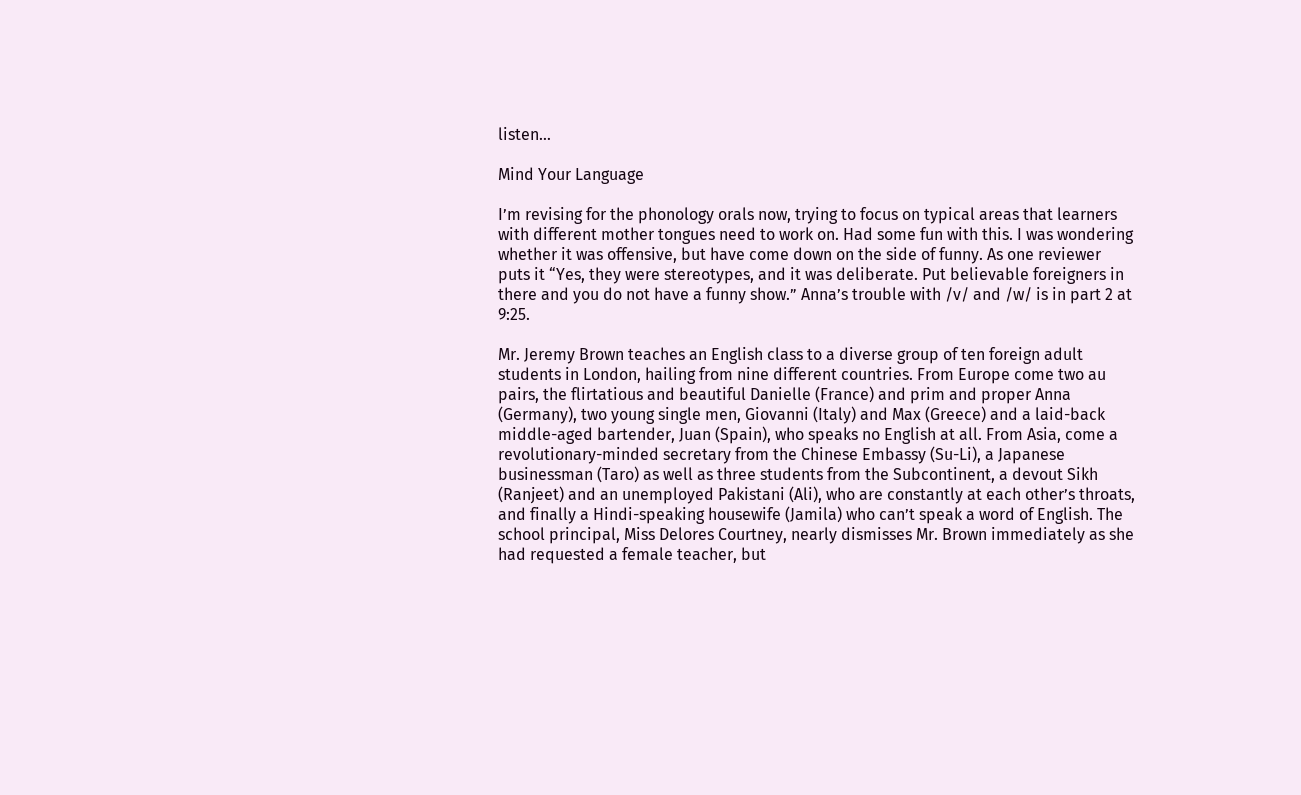listen…

Mind Your Language

I’m revising for the phonology orals now, trying to focus on typical areas that learners with different mother tongues need to work on. Had some fun with this. I was wondering whether it was offensive, but have come down on the side of funny. As one reviewer puts it “Yes, they were stereotypes, and it was deliberate. Put believable foreigners in there and you do not have a funny show.” Anna’s trouble with /v/ and /w/ is in part 2 at 9:25.

Mr. Jeremy Brown teaches an English class to a diverse group of ten foreign adult students in London, hailing from nine different countries. From Europe come two au pairs, the flirtatious and beautiful Danielle (France) and prim and proper Anna (Germany), two young single men, Giovanni (Italy) and Max (Greece) and a laid-back middle-aged bartender, Juan (Spain), who speaks no English at all. From Asia, come a revolutionary-minded secretary from the Chinese Embassy (Su-Li), a Japanese businessman (Taro) as well as three students from the Subcontinent, a devout Sikh (Ranjeet) and an unemployed Pakistani (Ali), who are constantly at each other’s throats, and finally a Hindi-speaking housewife (Jamila) who can’t speak a word of English. The school principal, Miss Delores Courtney, nearly dismisses Mr. Brown immediately as she had requested a female teacher, but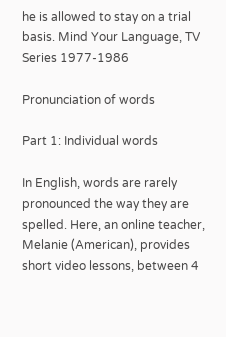he is allowed to stay on a trial basis. Mind Your Language, TV Series 1977-1986

Pronunciation of words

Part 1: Individual words

In English, words are rarely pronounced the way they are spelled. Here, an online teacher, Melanie (American), provides short video lessons, between 4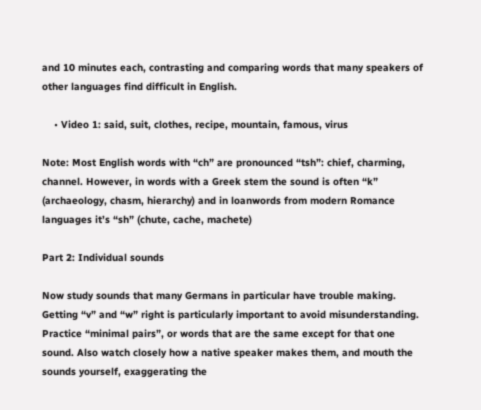and 10 minutes each, contrasting and comparing words that many speakers of other languages find difficult in English.

    • Video 1: said, suit, clothes, recipe, mountain, famous, virus

Note: Most English words with “ch” are pronounced “tsh”: chief, charming, channel. However, in words with a Greek stem the sound is often “k” (archaeology, chasm, hierarchy) and in loanwords from modern Romance languages it’s “sh” (chute, cache, machete)

Part 2: Individual sounds

Now study sounds that many Germans in particular have trouble making. Getting “v” and “w” right is particularly important to avoid misunderstanding. Practice “minimal pairs”, or words that are the same except for that one sound. Also watch closely how a native speaker makes them, and mouth the sounds yourself, exaggerating the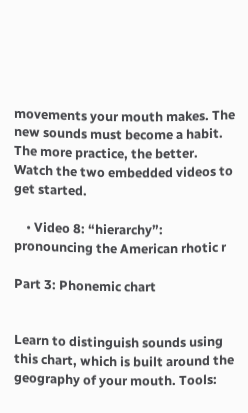movements your mouth makes. The new sounds must become a habit. The more practice, the better. Watch the two embedded videos to get started.

    • Video 8: “hierarchy”: pronouncing the American rhotic r

Part 3: Phonemic chart


Learn to distinguish sounds using this chart, which is built around the geography of your mouth. Tools: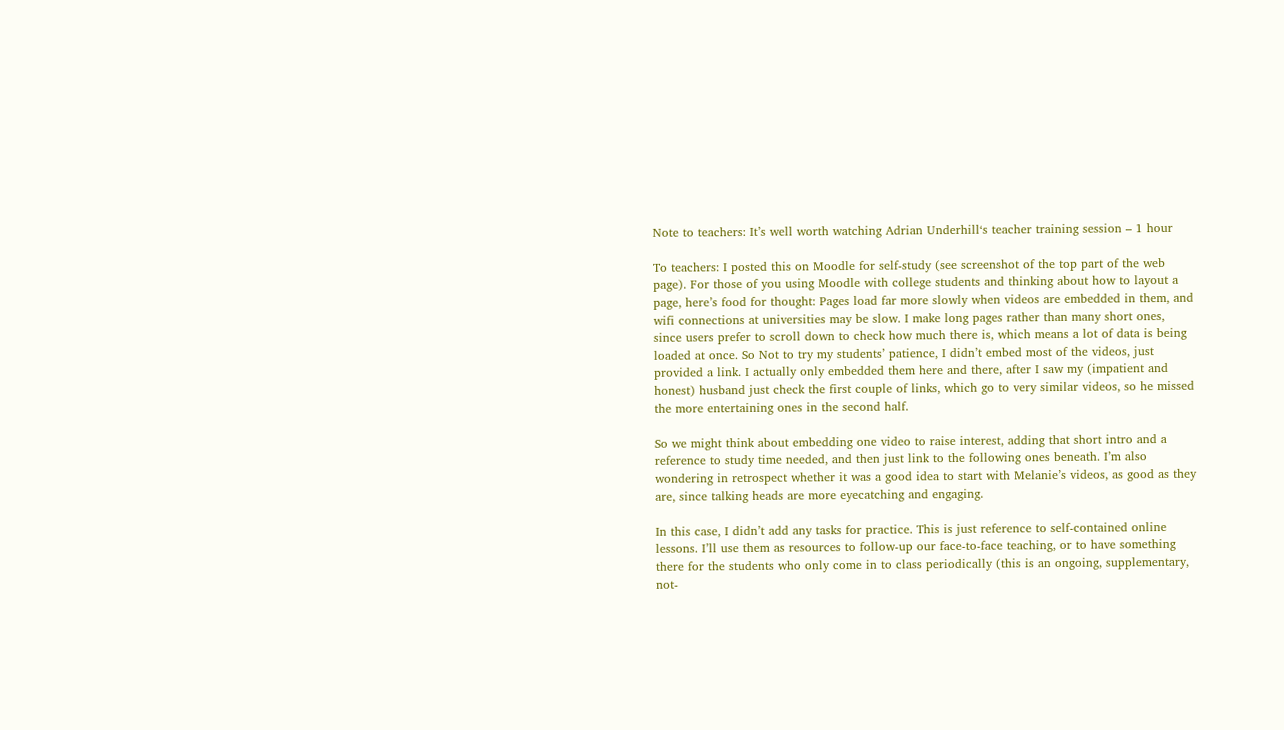Note to teachers: It’s well worth watching Adrian Underhill‘s teacher training session – 1 hour

To teachers: I posted this on Moodle for self-study (see screenshot of the top part of the web page). For those of you using Moodle with college students and thinking about how to layout a page, here’s food for thought: Pages load far more slowly when videos are embedded in them, and wifi connections at universities may be slow. I make long pages rather than many short ones, since users prefer to scroll down to check how much there is, which means a lot of data is being loaded at once. So Not to try my students’ patience, I didn’t embed most of the videos, just provided a link. I actually only embedded them here and there, after I saw my (impatient and honest) husband just check the first couple of links, which go to very similar videos, so he missed the more entertaining ones in the second half.

So we might think about embedding one video to raise interest, adding that short intro and a reference to study time needed, and then just link to the following ones beneath. I’m also wondering in retrospect whether it was a good idea to start with Melanie’s videos, as good as they are, since talking heads are more eyecatching and engaging.

In this case, I didn’t add any tasks for practice. This is just reference to self-contained online lessons. I’ll use them as resources to follow-up our face-to-face teaching, or to have something there for the students who only come in to class periodically (this is an ongoing, supplementary, not-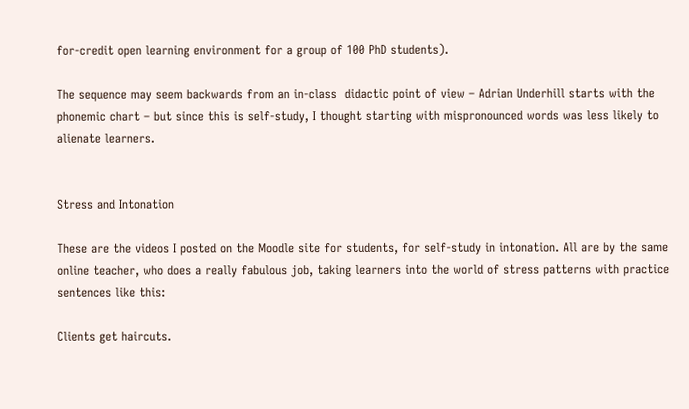for-credit open learning environment for a group of 100 PhD students).

The sequence may seem backwards from an in-class  didactic point of view – Adrian Underhill starts with the phonemic chart – but since this is self-study, I thought starting with mispronounced words was less likely to alienate learners.


Stress and Intonation

These are the videos I posted on the Moodle site for students, for self-study in intonation. All are by the same online teacher, who does a really fabulous job, taking learners into the world of stress patterns with practice sentences like this:

Clients get haircuts.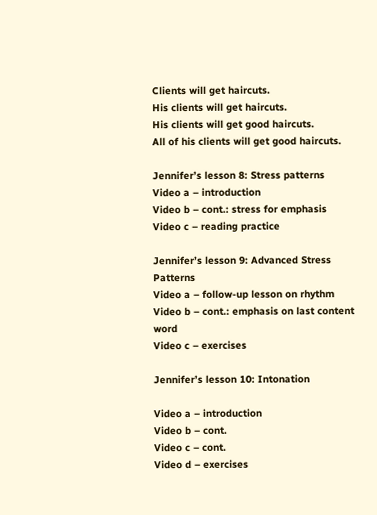Clients will get haircuts.
His clients will get haircuts.
His clients will get good haircuts.
All of his clients will get good haircuts.

Jennifer’s lesson 8: Stress patterns
Video a – introduction
Video b – cont.: stress for emphasis
Video c – reading practice

Jennifer’s lesson 9: Advanced Stress Patterns
Video a – follow-up lesson on rhythm
Video b – cont.: emphasis on last content word
Video c – exercises

Jennifer’s lesson 10: Intonation

Video a – introduction
Video b – cont.
Video c – cont.
Video d – exercises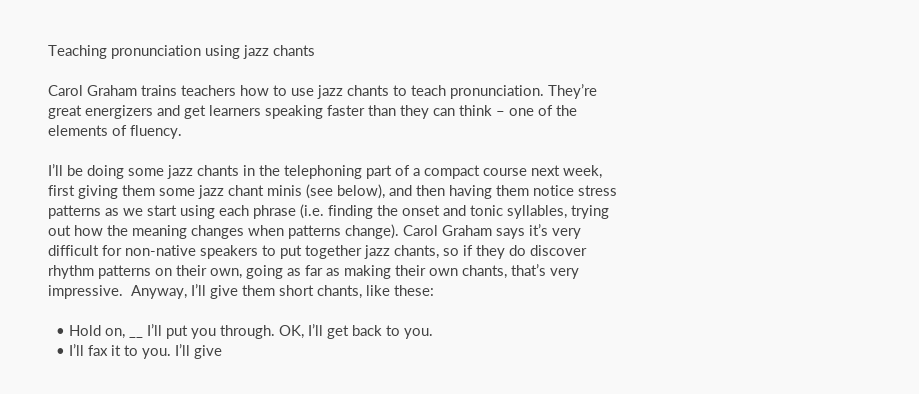Teaching pronunciation using jazz chants

Carol Graham trains teachers how to use jazz chants to teach pronunciation. They’re great energizers and get learners speaking faster than they can think – one of the elements of fluency.

I’ll be doing some jazz chants in the telephoning part of a compact course next week, first giving them some jazz chant minis (see below), and then having them notice stress patterns as we start using each phrase (i.e. finding the onset and tonic syllables, trying out how the meaning changes when patterns change). Carol Graham says it’s very difficult for non-native speakers to put together jazz chants, so if they do discover rhythm patterns on their own, going as far as making their own chants, that’s very impressive.  Anyway, I’ll give them short chants, like these:

  • Hold on, __ I’ll put you through. OK, I’ll get back to you.
  • I’ll fax it to you. I’ll give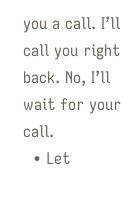you a call. I’ll call you right back. No, I’ll wait for your call.
  • Let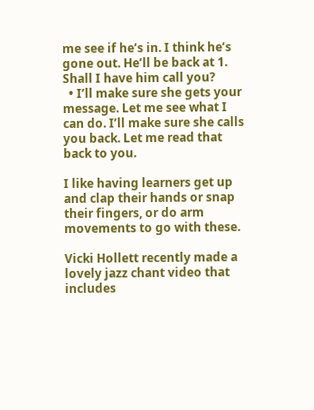me see if he’s in. I think he’s gone out. He’ll be back at 1. Shall I have him call you?
  • I’ll make sure she gets your message. Let me see what I can do. I’ll make sure she calls you back. Let me read that back to you.

I like having learners get up and clap their hands or snap their fingers, or do arm movements to go with these.

Vicki Hollett recently made a lovely jazz chant video that includes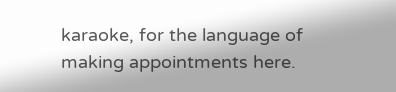karaoke, for the language of making appointments here.